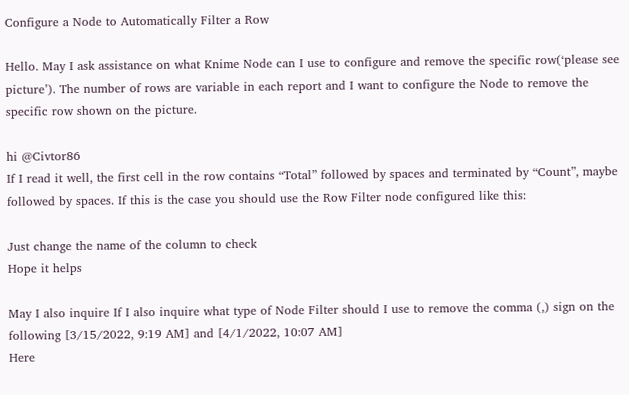Configure a Node to Automatically Filter a Row

Hello. May I ask assistance on what Knime Node can I use to configure and remove the specific row(‘please see picture’). The number of rows are variable in each report and I want to configure the Node to remove the specific row shown on the picture.

hi @Civtor86
If I read it well, the first cell in the row contains “Total” followed by spaces and terminated by “Count”, maybe followed by spaces. If this is the case you should use the Row Filter node configured like this:

Just change the name of the column to check
Hope it helps

May I also inquire If I also inquire what type of Node Filter should I use to remove the comma (,) sign on the following [3/15/2022, 9:19 AM] and [4/1/2022, 10:07 AM]
Here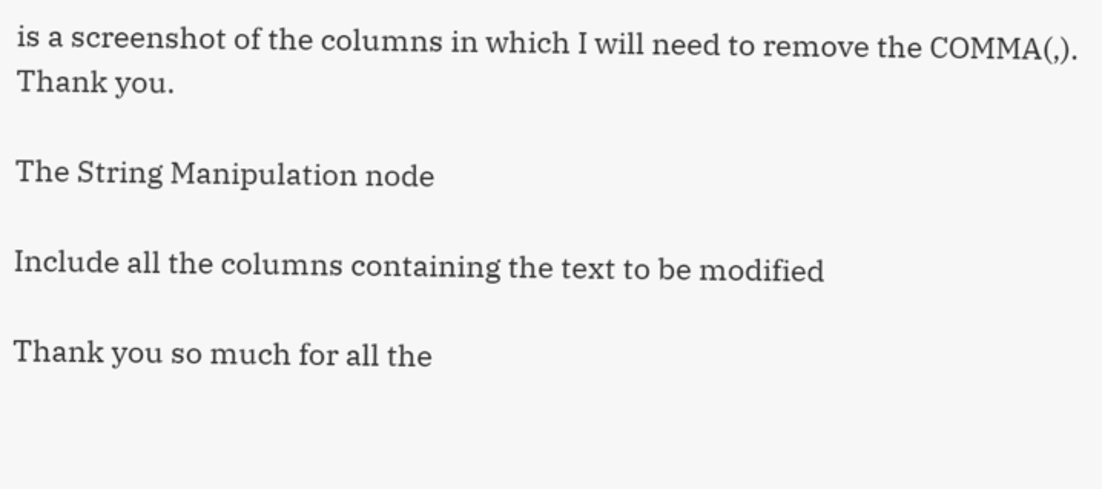is a screenshot of the columns in which I will need to remove the COMMA(,). Thank you.

The String Manipulation node

Include all the columns containing the text to be modified

Thank you so much for all the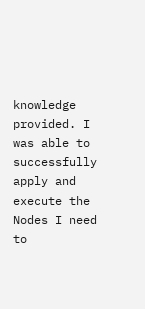knowledge provided. I was able to successfully apply and execute the Nodes I need to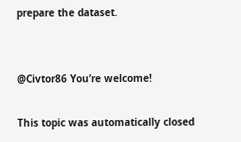prepare the dataset.


@Civtor86 You’re welcome!

This topic was automatically closed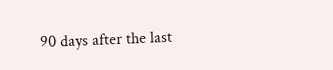90 days after the last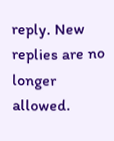reply. New replies are no longer allowed.